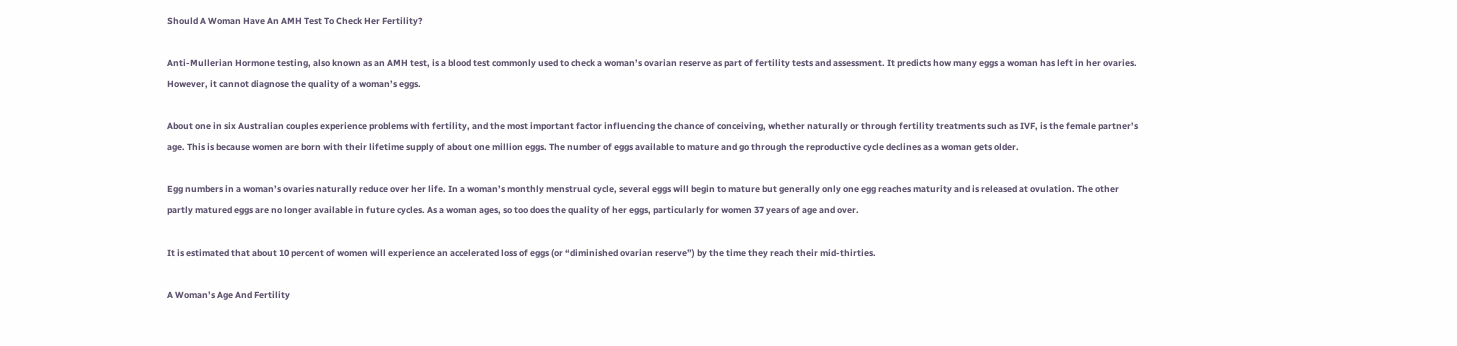Should A Woman Have An AMH Test To Check Her Fertility?

Anti-Mullerian Hormone testing, also known as an AMH test, is a blood test commonly used to check a woman’s ovarian reserve as part of fertility tests and assessment. It predicts how many eggs a woman has left in her ovaries. However, it cannot diagnose the quality of a woman’s eggs.

About one in six Australian couples experience problems with fertility, and the most important factor influencing the chance of conceiving, whether naturally or through fertility treatments such as IVF, is the female partner’s age. This is because women are born with their lifetime supply of about one million eggs. The number of eggs available to mature and go through the reproductive cycle declines as a woman gets older.

Egg numbers in a woman’s ovaries naturally reduce over her life. In a woman’s monthly menstrual cycle, several eggs will begin to mature but generally only one egg reaches maturity and is released at ovulation. The other partly matured eggs are no longer available in future cycles. As a woman ages, so too does the quality of her eggs, particularly for women 37 years of age and over.

It is estimated that about 10 percent of women will experience an accelerated loss of eggs (or “diminished ovarian reserve”) by the time they reach their mid-thirties.

A Woman’s Age And Fertility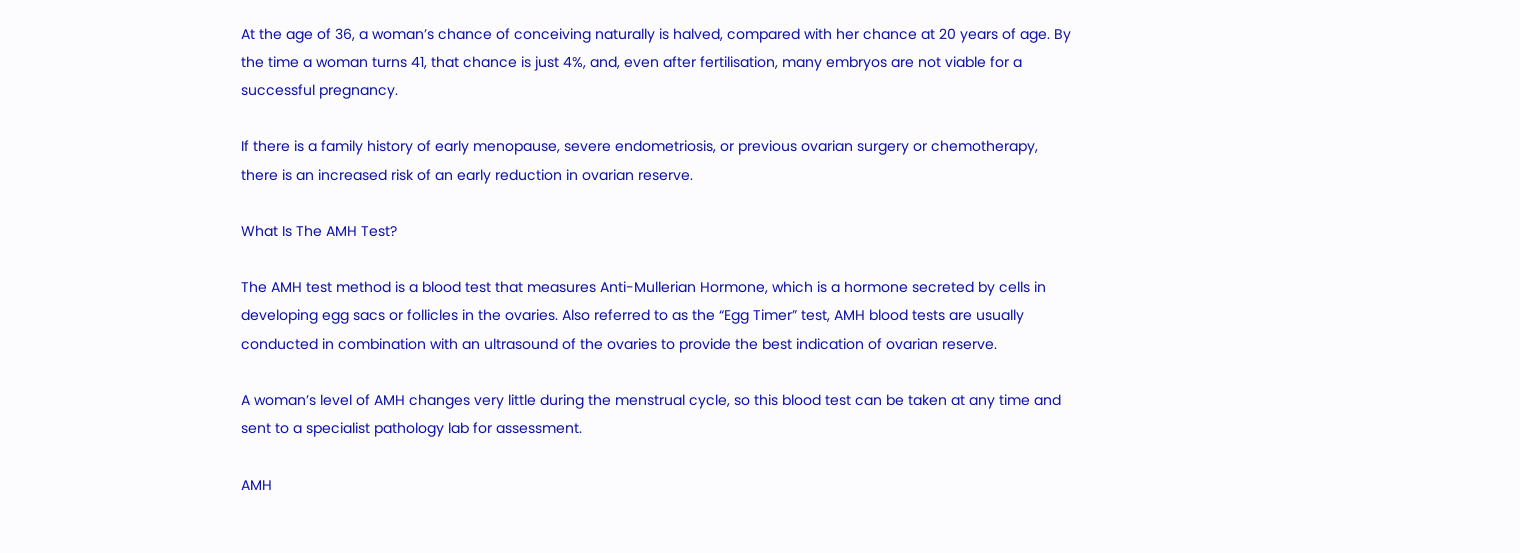At the age of 36, a woman’s chance of conceiving naturally is halved, compared with her chance at 20 years of age. By the time a woman turns 41, that chance is just 4%, and, even after fertilisation, many embryos are not viable for a successful pregnancy.

If there is a family history of early menopause, severe endometriosis, or previous ovarian surgery or chemotherapy, there is an increased risk of an early reduction in ovarian reserve.

What Is The AMH Test?

The AMH test method is a blood test that measures Anti-Mullerian Hormone, which is a hormone secreted by cells in developing egg sacs or follicles in the ovaries. Also referred to as the “Egg Timer” test, AMH blood tests are usually conducted in combination with an ultrasound of the ovaries to provide the best indication of ovarian reserve.

A woman’s level of AMH changes very little during the menstrual cycle, so this blood test can be taken at any time and sent to a specialist pathology lab for assessment.

AMH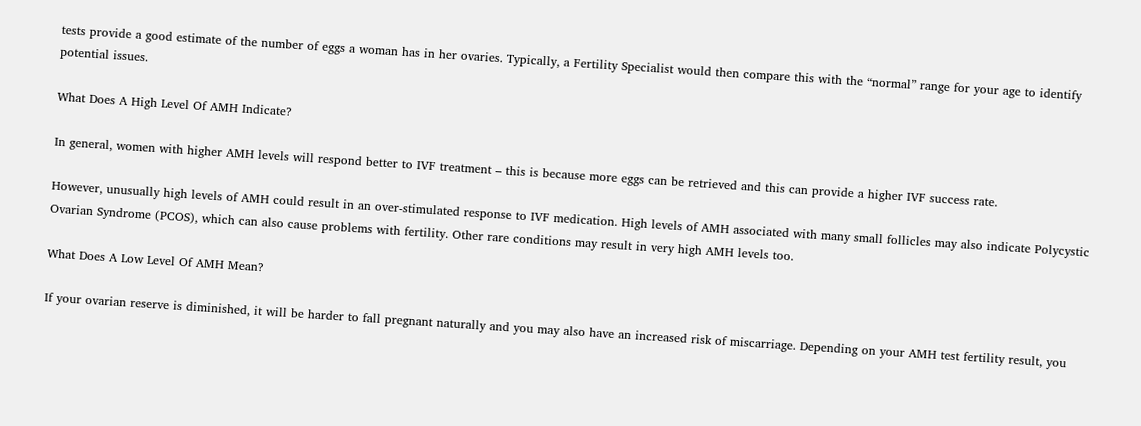tests provide a good estimate of the number of eggs a woman has in her ovaries. Typically, a Fertility Specialist would then compare this with the “normal” range for your age to identify potential issues.

What Does A High Level Of AMH Indicate?

In general, women with higher AMH levels will respond better to IVF treatment – this is because more eggs can be retrieved and this can provide a higher IVF success rate.

However, unusually high levels of AMH could result in an over-stimulated response to IVF medication. High levels of AMH associated with many small follicles may also indicate Polycystic Ovarian Syndrome (PCOS), which can also cause problems with fertility. Other rare conditions may result in very high AMH levels too.

What Does A Low Level Of AMH Mean?

If your ovarian reserve is diminished, it will be harder to fall pregnant naturally and you may also have an increased risk of miscarriage. Depending on your AMH test fertility result, you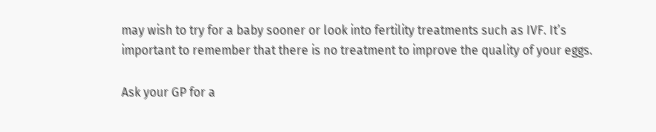may wish to try for a baby sooner or look into fertility treatments such as IVF. It’s important to remember that there is no treatment to improve the quality of your eggs.

Ask your GP for a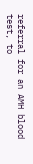referral for an AMH blood test, to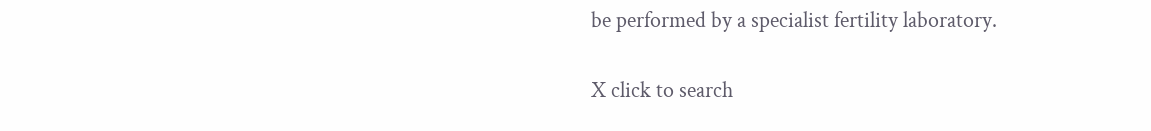be performed by a specialist fertility laboratory.

X click to search